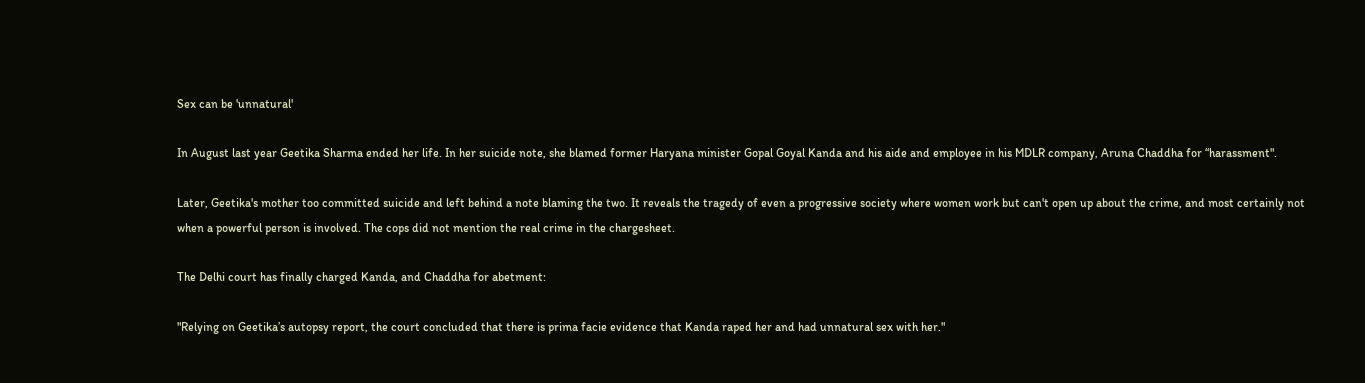Sex can be 'unnatural'

In August last year Geetika Sharma ended her life. In her suicide note, she blamed former Haryana minister Gopal Goyal Kanda and his aide and employee in his MDLR company, Aruna Chaddha for “harassment".

Later, Geetika's mother too committed suicide and left behind a note blaming the two. It reveals the tragedy of even a progressive society where women work but can't open up about the crime, and most certainly not when a powerful person is involved. The cops did not mention the real crime in the chargesheet.

The Delhi court has finally charged Kanda, and Chaddha for abetment:

"Relying on Geetika’s autopsy report, the court concluded that there is prima facie evidence that Kanda raped her and had unnatural sex with her."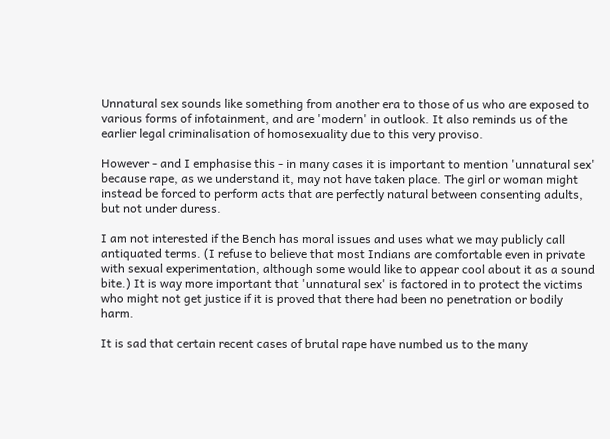Unnatural sex sounds like something from another era to those of us who are exposed to various forms of infotainment, and are 'modern' in outlook. It also reminds us of the earlier legal criminalisation of homosexuality due to this very proviso.

However - and I emphasise this - in many cases it is important to mention 'unnatural sex' because rape, as we understand it, may not have taken place. The girl or woman might instead be forced to perform acts that are perfectly natural between consenting adults, but not under duress.

I am not interested if the Bench has moral issues and uses what we may publicly call antiquated terms. (I refuse to believe that most Indians are comfortable even in private with sexual experimentation, although some would like to appear cool about it as a sound bite.) It is way more important that 'unnatural sex' is factored in to protect the victims who might not get justice if it is proved that there had been no penetration or bodily harm.

It is sad that certain recent cases of brutal rape have numbed us to the many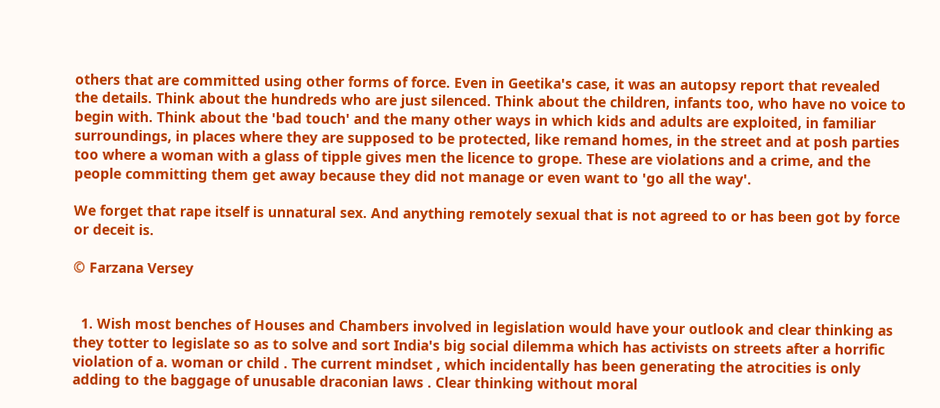others that are committed using other forms of force. Even in Geetika's case, it was an autopsy report that revealed the details. Think about the hundreds who are just silenced. Think about the children, infants too, who have no voice to begin with. Think about the 'bad touch' and the many other ways in which kids and adults are exploited, in familiar surroundings, in places where they are supposed to be protected, like remand homes, in the street and at posh parties too where a woman with a glass of tipple gives men the licence to grope. These are violations and a crime, and the people committing them get away because they did not manage or even want to 'go all the way'.

We forget that rape itself is unnatural sex. And anything remotely sexual that is not agreed to or has been got by force or deceit is.

© Farzana Versey


  1. Wish most benches of Houses and Chambers involved in legislation would have your outlook and clear thinking as they totter to legislate so as to solve and sort India's big social dilemma which has activists on streets after a horrific violation of a. woman or child . The current mindset , which incidentally has been generating the atrocities is only adding to the baggage of unusable draconian laws . Clear thinking without moral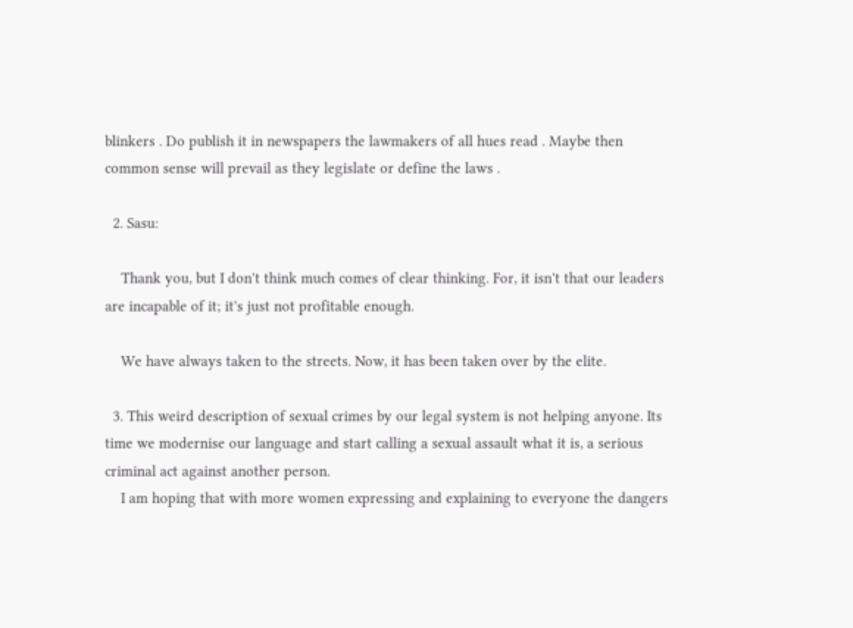blinkers . Do publish it in newspapers the lawmakers of all hues read . Maybe then common sense will prevail as they legislate or define the laws .

  2. Sasu:

    Thank you, but I don't think much comes of clear thinking. For, it isn't that our leaders are incapable of it; it's just not profitable enough.

    We have always taken to the streets. Now, it has been taken over by the elite.

  3. This weird description of sexual crimes by our legal system is not helping anyone. Its time we modernise our language and start calling a sexual assault what it is, a serious criminal act against another person.
    I am hoping that with more women expressing and explaining to everyone the dangers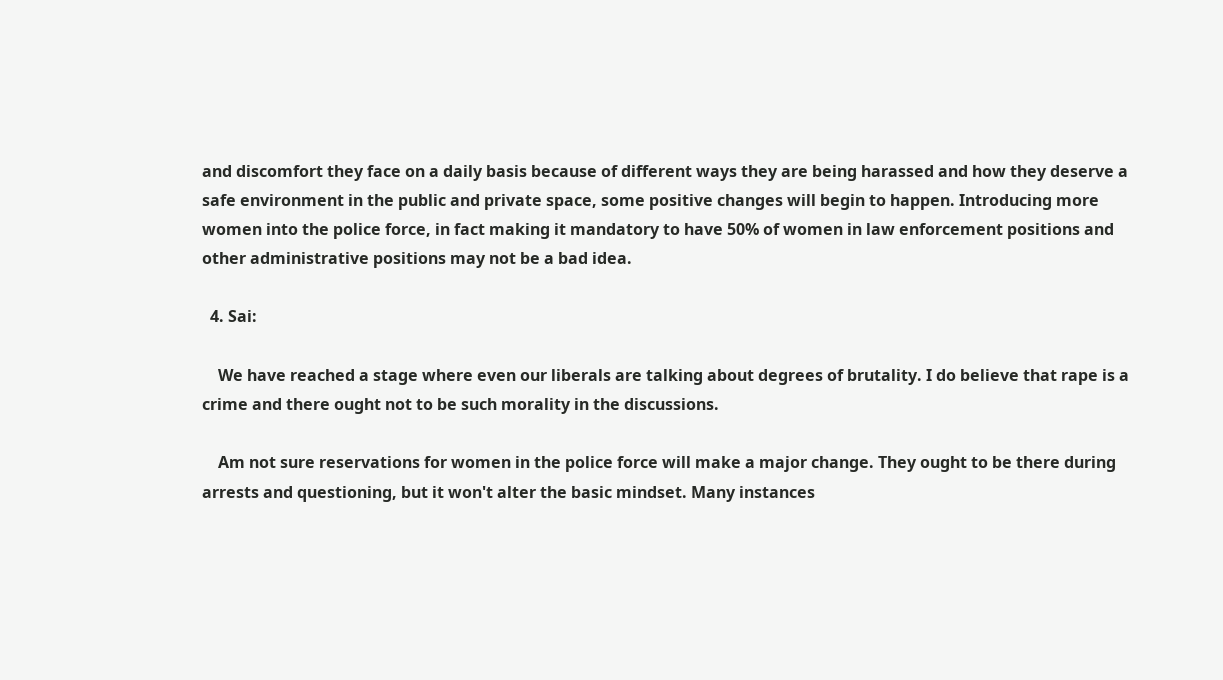and discomfort they face on a daily basis because of different ways they are being harassed and how they deserve a safe environment in the public and private space, some positive changes will begin to happen. Introducing more women into the police force, in fact making it mandatory to have 50% of women in law enforcement positions and other administrative positions may not be a bad idea.

  4. Sai:

    We have reached a stage where even our liberals are talking about degrees of brutality. I do believe that rape is a crime and there ought not to be such morality in the discussions.

    Am not sure reservations for women in the police force will make a major change. They ought to be there during arrests and questioning, but it won't alter the basic mindset. Many instances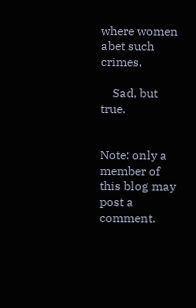where women abet such crimes.

    Sad, but true.


Note: only a member of this blog may post a comment.